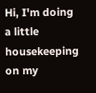Hi, I'm doing a little housekeeping on my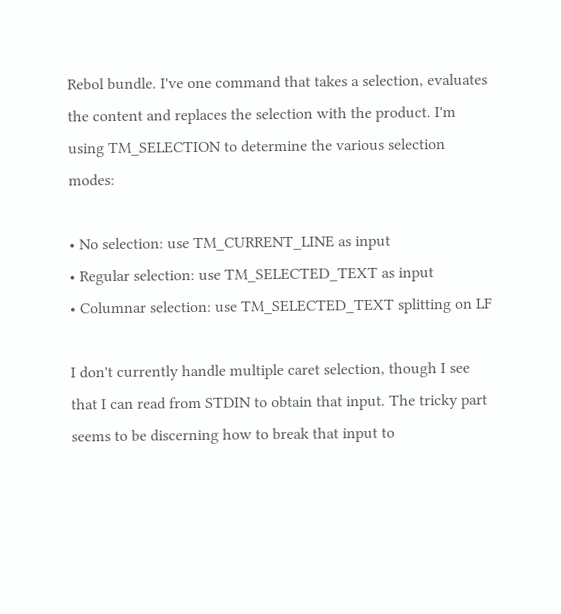Rebol bundle. I've one command that takes a selection, evaluates the content and replaces the selection with the product. I'm using TM_SELECTION to determine the various selection modes:

• No selection: use TM_CURRENT_LINE as input
• Regular selection: use TM_SELECTED_TEXT as input
• Columnar selection: use TM_SELECTED_TEXT splitting on LF

I don't currently handle multiple caret selection, though I see that I can read from STDIN to obtain that input. The tricky part seems to be discerning how to break that input to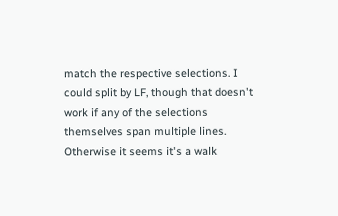match the respective selections. I could split by LF, though that doesn't work if any of the selections themselves span multiple lines. Otherwise it seems it's a walk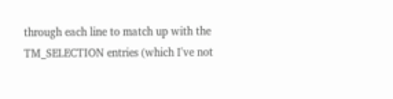through each line to match up with the TM_SELECTION entries (which I've not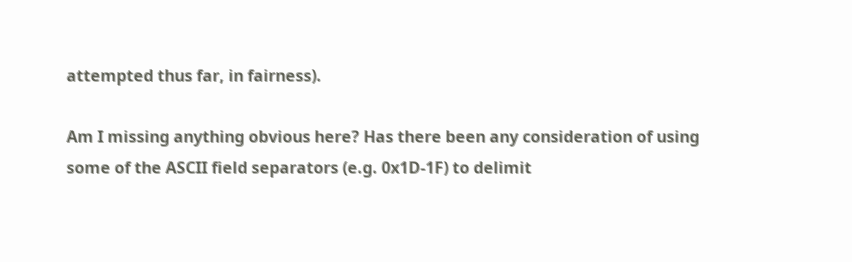attempted thus far, in fairness).

Am I missing anything obvious here? Has there been any consideration of using some of the ASCII field separators (e.g. 0x1D-1F) to delimit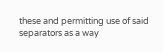these and permitting use of said separators as a way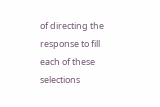of directing the response to fill each of these selections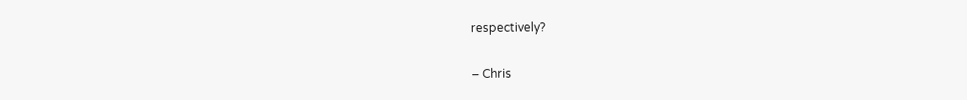respectively?

– Chris